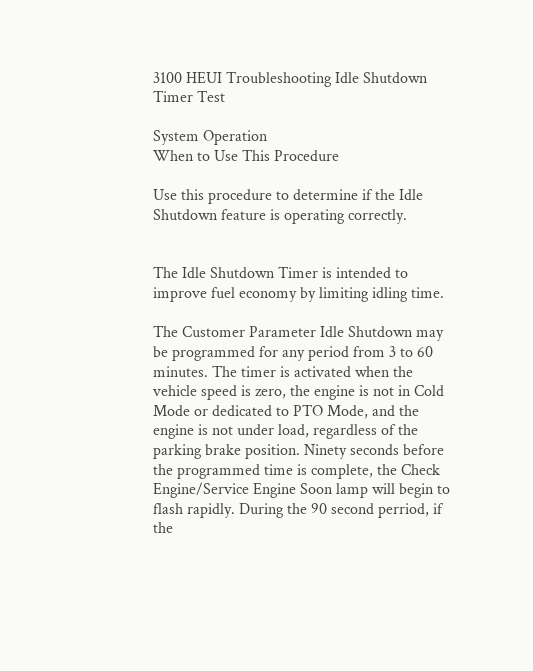3100 HEUI Troubleshooting Idle Shutdown Timer Test

System Operation
When to Use This Procedure

Use this procedure to determine if the Idle Shutdown feature is operating correctly.


The Idle Shutdown Timer is intended to improve fuel economy by limiting idling time.

The Customer Parameter Idle Shutdown may be programmed for any period from 3 to 60 minutes. The timer is activated when the vehicle speed is zero, the engine is not in Cold Mode or dedicated to PTO Mode, and the engine is not under load, regardless of the parking brake position. Ninety seconds before the programmed time is complete, the Check Engine/Service Engine Soon lamp will begin to flash rapidly. During the 90 second perriod, if the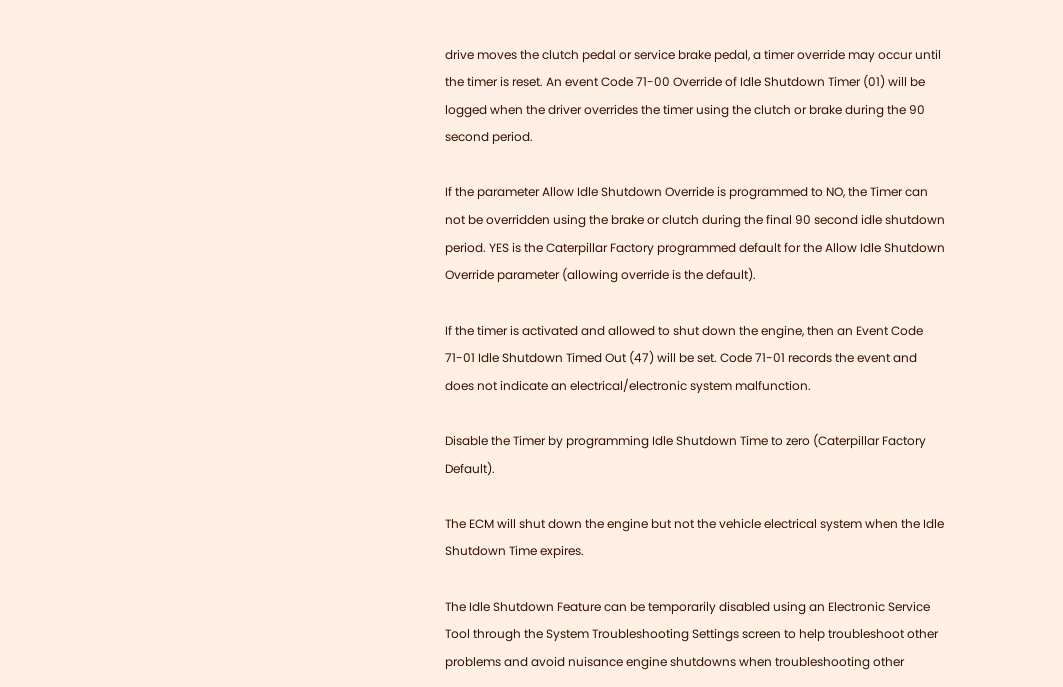drive moves the clutch pedal or service brake pedal, a timer override may occur until the timer is reset. An event Code 71-00 Override of Idle Shutdown Timer (01) will be logged when the driver overrides the timer using the clutch or brake during the 90 second period.

If the parameter Allow Idle Shutdown Override is programmed to NO, the Timer can not be overridden using the brake or clutch during the final 90 second idle shutdown period. YES is the Caterpillar Factory programmed default for the Allow Idle Shutdown Override parameter (allowing override is the default).

If the timer is activated and allowed to shut down the engine, then an Event Code 71-01 Idle Shutdown Timed Out (47) will be set. Code 71-01 records the event and does not indicate an electrical/electronic system malfunction.

Disable the Timer by programming Idle Shutdown Time to zero (Caterpillar Factory Default).

The ECM will shut down the engine but not the vehicle electrical system when the Idle Shutdown Time expires.

The Idle Shutdown Feature can be temporarily disabled using an Electronic Service Tool through the System Troubleshooting Settings screen to help troubleshoot other problems and avoid nuisance engine shutdowns when troubleshooting other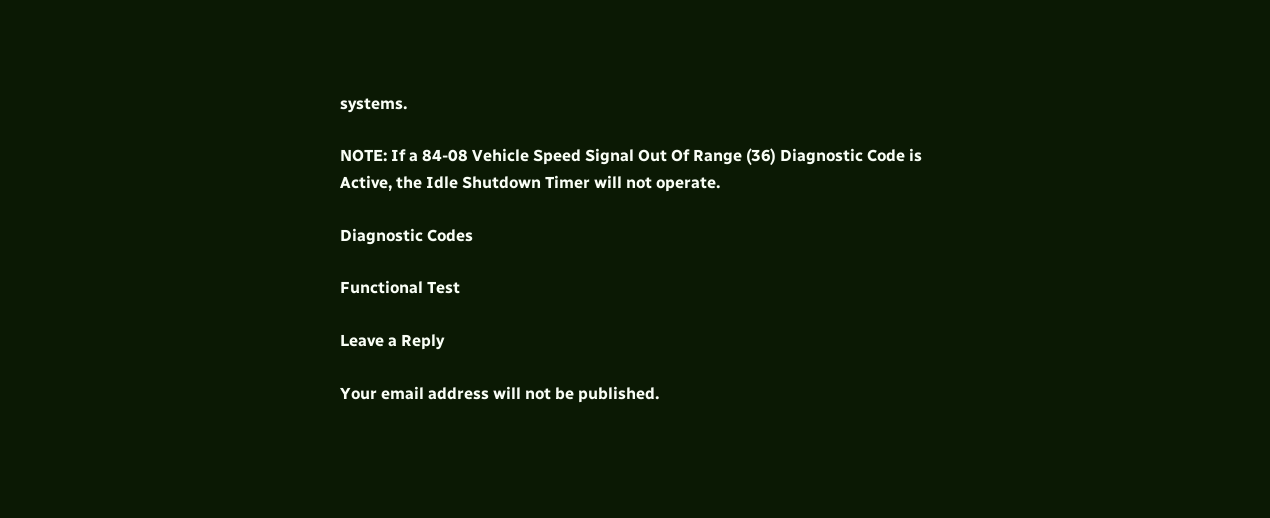systems.

NOTE: If a 84-08 Vehicle Speed Signal Out Of Range (36) Diagnostic Code is Active, the Idle Shutdown Timer will not operate.

Diagnostic Codes

Functional Test

Leave a Reply

Your email address will not be published.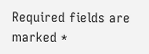Required fields are marked *